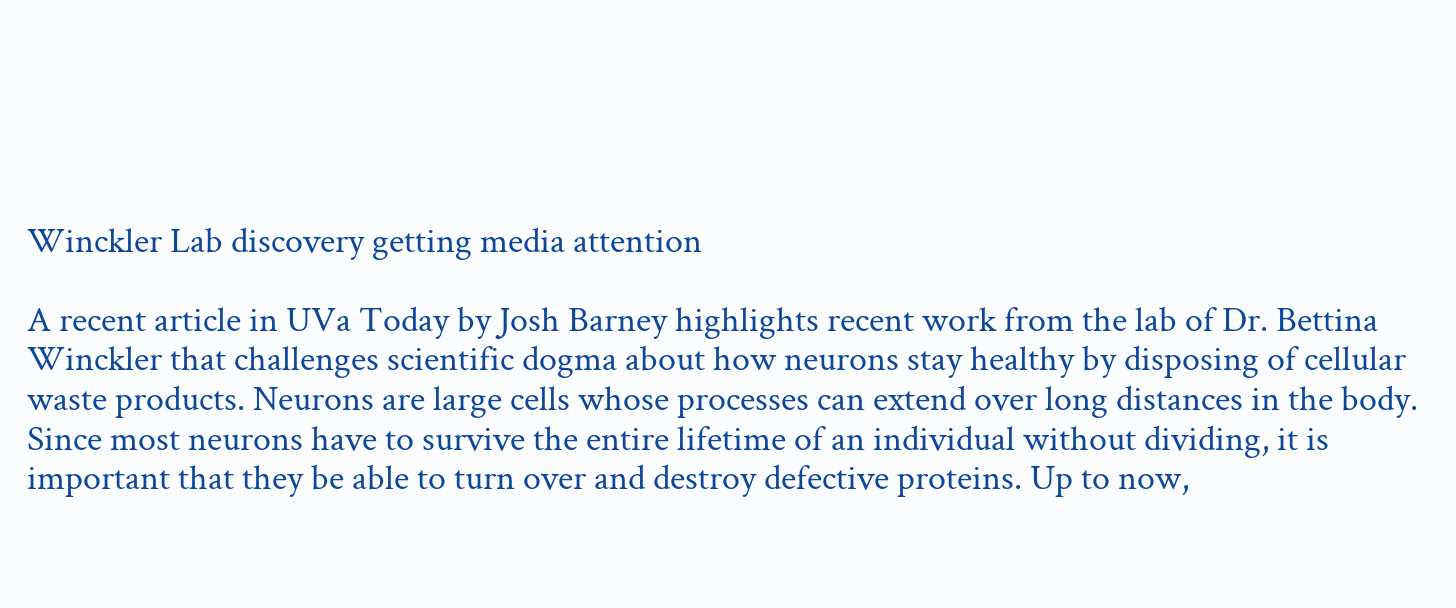Winckler Lab discovery getting media attention

A recent article in UVa Today by Josh Barney highlights recent work from the lab of Dr. Bettina Winckler that challenges scientific dogma about how neurons stay healthy by disposing of cellular waste products. Neurons are large cells whose processes can extend over long distances in the body.  Since most neurons have to survive the entire lifetime of an individual without dividing, it is important that they be able to turn over and destroy defective proteins. Up to now,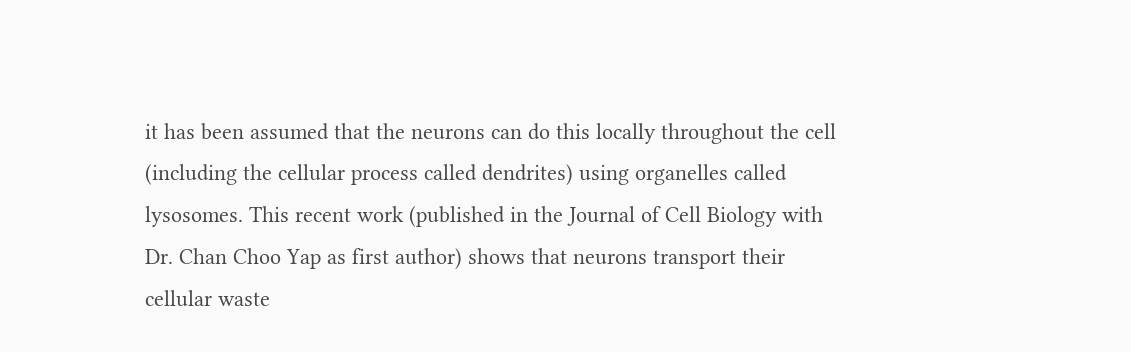it has been assumed that the neurons can do this locally throughout the cell (including the cellular process called dendrites) using organelles called lysosomes. This recent work (published in the Journal of Cell Biology with Dr. Chan Choo Yap as first author) shows that neurons transport their cellular waste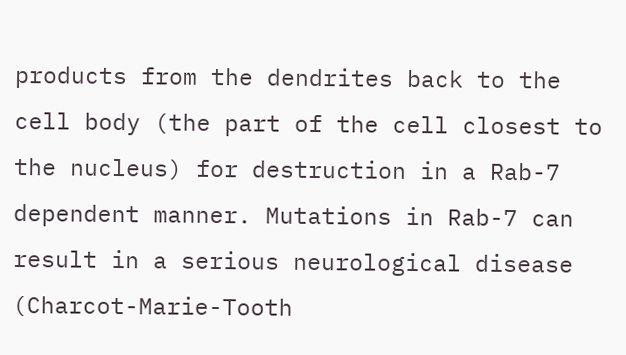products from the dendrites back to the cell body (the part of the cell closest to the nucleus) for destruction in a Rab-7 dependent manner. Mutations in Rab-7 can result in a serious neurological disease (Charcot-Marie-Tooth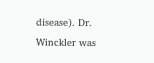disease). Dr. Winckler was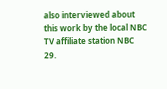also interviewed about this work by the local NBC TV affiliate station NBC 29.